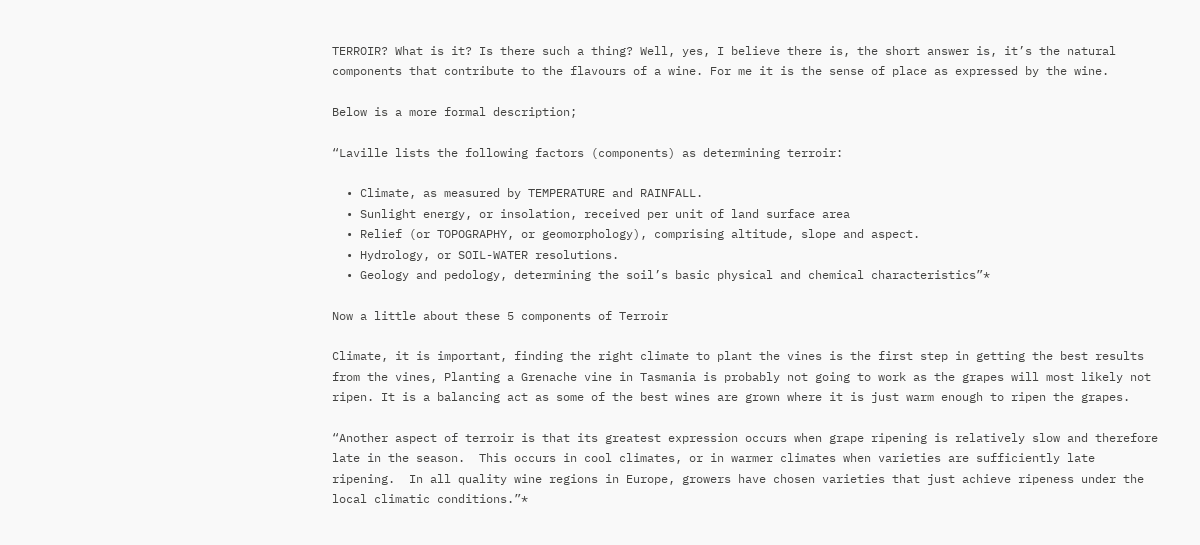TERROIR? What is it? Is there such a thing? Well, yes, I believe there is, the short answer is, it’s the natural components that contribute to the flavours of a wine. For me it is the sense of place as expressed by the wine.

Below is a more formal description;

“Laville lists the following factors (components) as determining terroir:

  • Climate, as measured by TEMPERATURE and RAINFALL.
  • Sunlight energy, or insolation, received per unit of land surface area
  • Relief (or TOPOGRAPHY, or geomorphology), comprising altitude, slope and aspect.
  • Hydrology, or SOIL-WATER resolutions.
  • Geology and pedology, determining the soil’s basic physical and chemical characteristics”*

Now a little about these 5 components of Terroir

Climate, it is important, finding the right climate to plant the vines is the first step in getting the best results from the vines, Planting a Grenache vine in Tasmania is probably not going to work as the grapes will most likely not ripen. It is a balancing act as some of the best wines are grown where it is just warm enough to ripen the grapes.

“Another aspect of terroir is that its greatest expression occurs when grape ripening is relatively slow and therefore late in the season.  This occurs in cool climates, or in warmer climates when varieties are sufficiently late ripening.  In all quality wine regions in Europe, growers have chosen varieties that just achieve ripeness under the local climatic conditions.”*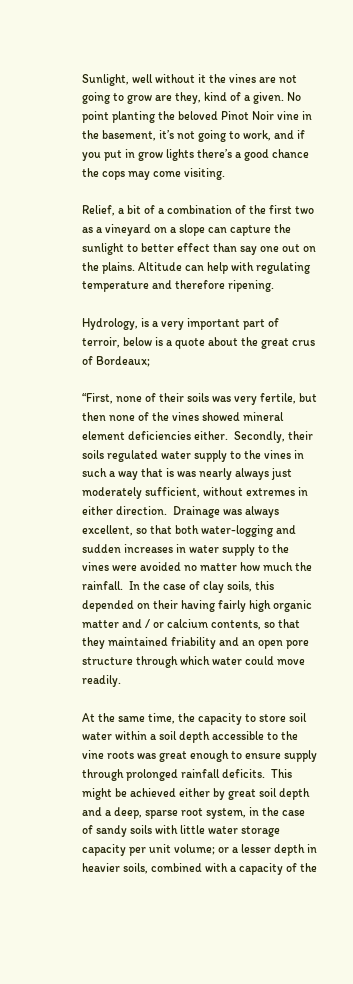Sunlight, well without it the vines are not going to grow are they, kind of a given. No point planting the beloved Pinot Noir vine in the basement, it’s not going to work, and if you put in grow lights there’s a good chance the cops may come visiting.

Relief, a bit of a combination of the first two as a vineyard on a slope can capture the sunlight to better effect than say one out on the plains. Altitude can help with regulating temperature and therefore ripening.

Hydrology, is a very important part of terroir, below is a quote about the great crus of Bordeaux;

“First, none of their soils was very fertile, but then none of the vines showed mineral element deficiencies either.  Secondly, their soils regulated water supply to the vines in such a way that is was nearly always just moderately sufficient, without extremes in either direction.  Drainage was always excellent, so that both water-logging and sudden increases in water supply to the vines were avoided no matter how much the rainfall.  In the case of clay soils, this depended on their having fairly high organic matter and / or calcium contents, so that they maintained friability and an open pore structure through which water could move readily.

At the same time, the capacity to store soil water within a soil depth accessible to the vine roots was great enough to ensure supply through prolonged rainfall deficits.  This might be achieved either by great soil depth and a deep, sparse root system, in the case of sandy soils with little water storage capacity per unit volume; or a lesser depth in heavier soils, combined with a capacity of the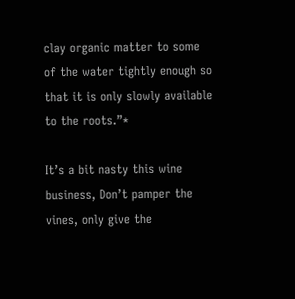clay organic matter to some of the water tightly enough so that it is only slowly available to the roots.”*

It’s a bit nasty this wine business, Don’t pamper the vines, only give the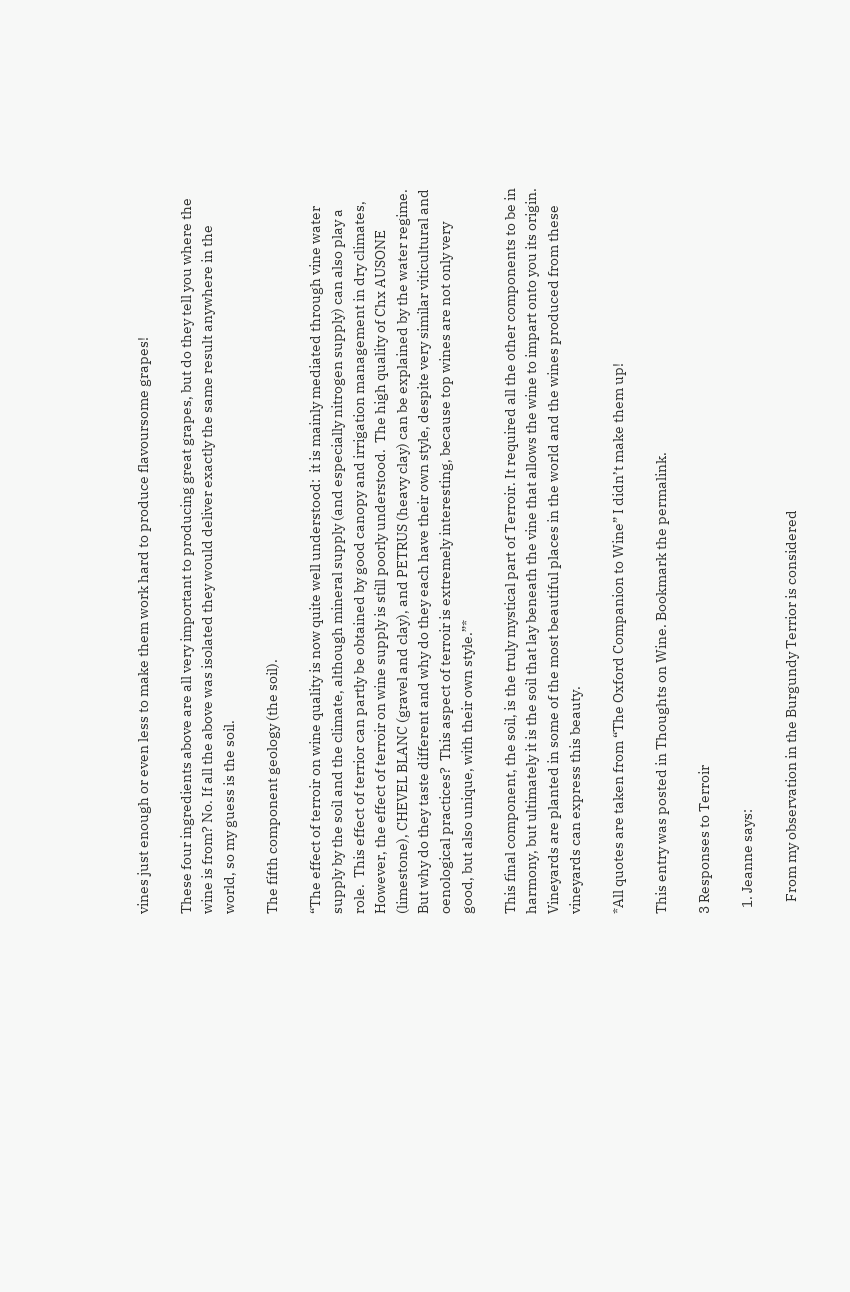vines just enough or even less to make them work hard to produce flavoursome grapes!

These four ingredients above are all very important to producing great grapes, but do they tell you where the wine is from? No. If all the above was isolated they would deliver exactly the same result anywhere in the world, so my guess is the soil.

The fifth component geology (the soil).

“The effect of terroir on wine quality is now quite well understood:  it is mainly mediated through vine water supply by the soil and the climate, although mineral supply (and especially nitrogen supply) can also play a role.  This effect of terrior can partly be obtained by good canopy and irrigation management in dry climates,  However, the effect of terroir on wine supply is still poorly understood.  The high quality of Chx AUSONE (limestone), CHEVEL BLANC (gravel and clay), and PETRUS (heavy clay) can be explained by the water regime.  But why do they taste different and why do they each have their own style, despite very similar viticultural and oenological practices?  This aspect of terroir is extremely interesting, because top wines are not only very good, but also unique, with their own style.”*

This final component, the soil, is the truly mystical part of Terroir. It required all the other components to be in harmony, but ultimately it is the soil that lay beneath the vine that allows the wine to impart onto you its origin.
Vineyards are planted in some of the most beautiful places in the world and the wines produced from these vineyards can express this beauty.

*All quotes are taken from “The Oxford Companion to Wine” I didn’t make them up!

This entry was posted in Thoughts on Wine. Bookmark the permalink.

3 Responses to Terroir

  1. Jeanne says:

    From my observation in the Burgundy Terrior is considered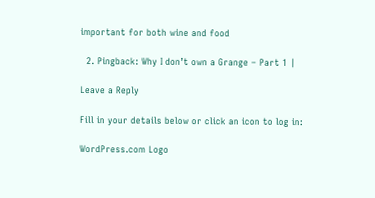important for both wine and food

  2. Pingback: Why I don’t own a Grange – Part 1 |

Leave a Reply

Fill in your details below or click an icon to log in:

WordPress.com Logo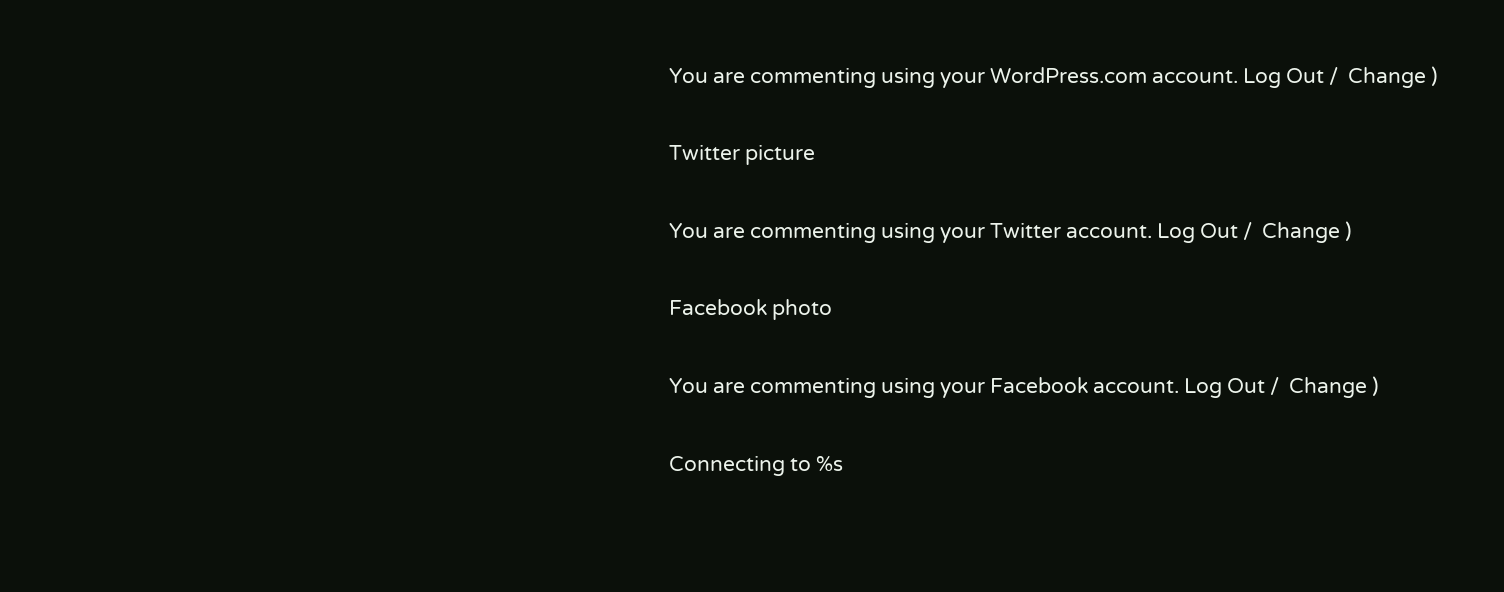You are commenting using your WordPress.com account. Log Out /  Change )

Twitter picture

You are commenting using your Twitter account. Log Out /  Change )

Facebook photo

You are commenting using your Facebook account. Log Out /  Change )

Connecting to %s